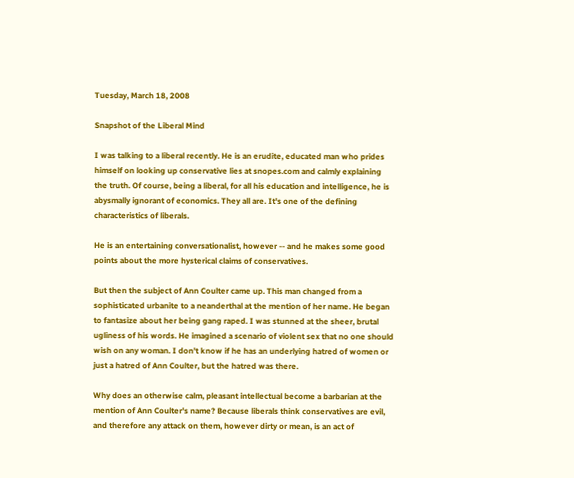Tuesday, March 18, 2008

Snapshot of the Liberal Mind

I was talking to a liberal recently. He is an erudite, educated man who prides himself on looking up conservative lies at snopes.com and calmly explaining the truth. Of course, being a liberal, for all his education and intelligence, he is abysmally ignorant of economics. They all are. It's one of the defining characteristics of liberals.

He is an entertaining conversationalist, however -- and he makes some good points about the more hysterical claims of conservatives.

But then the subject of Ann Coulter came up. This man changed from a sophisticated urbanite to a neanderthal at the mention of her name. He began to fantasize about her being gang raped. I was stunned at the sheer, brutal ugliness of his words. He imagined a scenario of violent sex that no one should wish on any woman. I don't know if he has an underlying hatred of women or just a hatred of Ann Coulter, but the hatred was there.

Why does an otherwise calm, pleasant intellectual become a barbarian at the mention of Ann Coulter's name? Because liberals think conservatives are evil, and therefore any attack on them, however dirty or mean, is an act of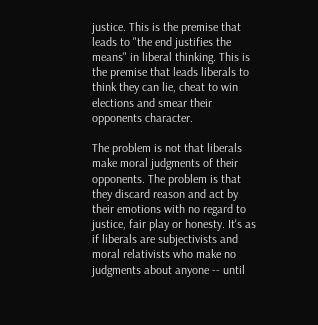justice. This is the premise that leads to "the end justifies the means" in liberal thinking. This is the premise that leads liberals to think they can lie, cheat to win elections and smear their opponents character.

The problem is not that liberals make moral judgments of their opponents. The problem is that they discard reason and act by their emotions with no regard to justice, fair play or honesty. It's as if liberals are subjectivists and moral relativists who make no judgments about anyone -- until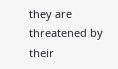they are threatened by their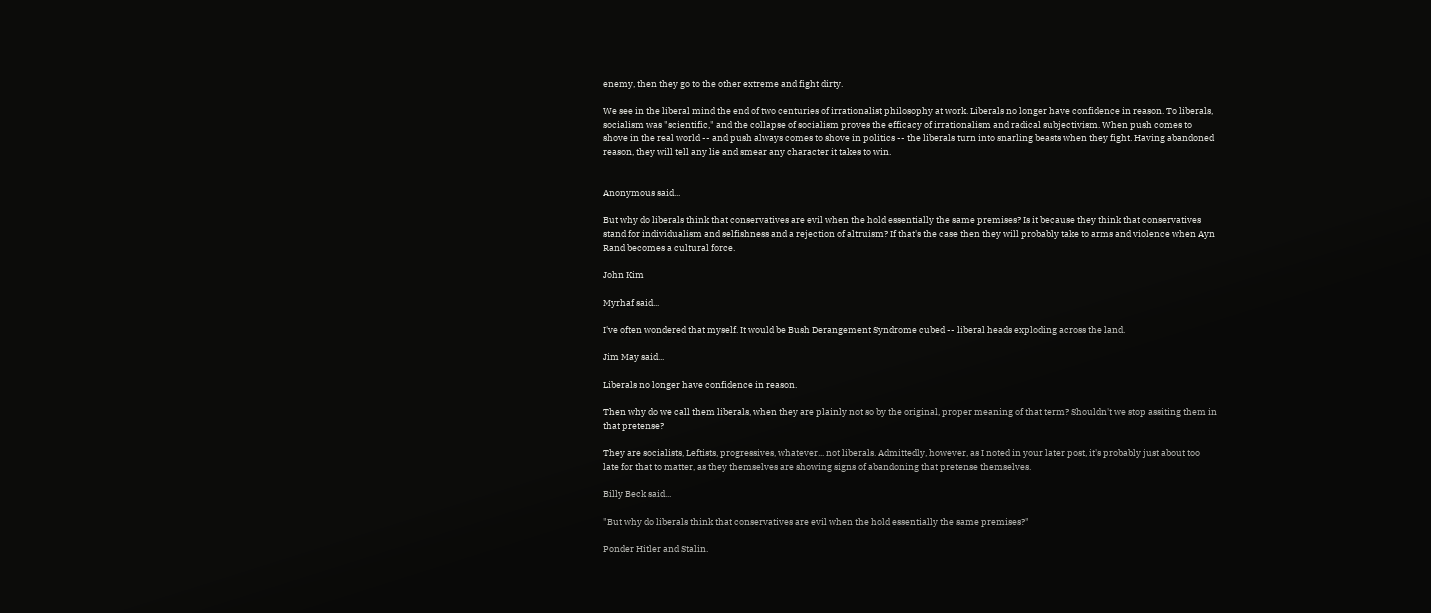enemy, then they go to the other extreme and fight dirty.

We see in the liberal mind the end of two centuries of irrationalist philosophy at work. Liberals no longer have confidence in reason. To liberals, socialism was "scientific," and the collapse of socialism proves the efficacy of irrationalism and radical subjectivism. When push comes to shove in the real world -- and push always comes to shove in politics -- the liberals turn into snarling beasts when they fight. Having abandoned reason, they will tell any lie and smear any character it takes to win.


Anonymous said...

But why do liberals think that conservatives are evil when the hold essentially the same premises? Is it because they think that conservatives stand for individualism and selfishness and a rejection of altruism? If that's the case then they will probably take to arms and violence when Ayn Rand becomes a cultural force.

John Kim

Myrhaf said...

I've often wondered that myself. It would be Bush Derangement Syndrome cubed -- liberal heads exploding across the land.

Jim May said...

Liberals no longer have confidence in reason.

Then why do we call them liberals, when they are plainly not so by the original, proper meaning of that term? Shouldn't we stop assiting them in that pretense?

They are socialists, Leftists, progressives, whatever... not liberals. Admittedly, however, as I noted in your later post, it's probably just about too late for that to matter, as they themselves are showing signs of abandoning that pretense themselves.

Billy Beck said...

"But why do liberals think that conservatives are evil when the hold essentially the same premises?"

Ponder Hitler and Stalin.